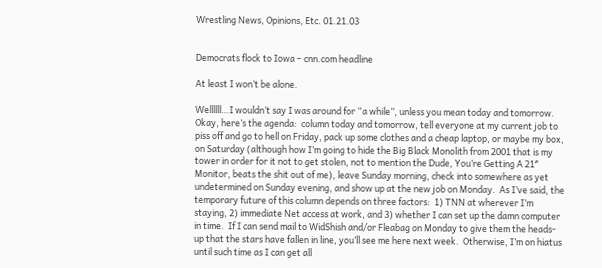Wrestling News, Opinions, Etc. 01.21.03


Democrats flock to Iowa – cnn.com headline

At least I won’t be alone.

Wellllll…I wouldn’t say I was around for “a while”, unless you mean today and tomorrow.  Okay, here’s the agenda:  column today and tomorrow, tell everyone at my current job to piss off and go to hell on Friday, pack up some clothes and a cheap laptop, or maybe my box, on Saturday (although how I’m going to hide the Big Black Monolith from 2001 that is my tower in order for it not to get stolen, not to mention the Dude, You’re Getting A 21″ Monitor, beats the shit out of me), leave Sunday morning, check into somewhere as yet undetermined on Sunday evening, and show up at the new job on Monday.  As I’ve said, the temporary future of this column depends on three factors:  1) TNN at wherever I’m staying, 2) immediate Net access at work, and 3) whether I can set up the damn computer in time.  If I can send mail to WidShish and/or Fleabag on Monday to give them the heads-up that the stars have fallen in line, you’ll see me here next week.  Otherwise, I’m on hiatus until such time as I can get all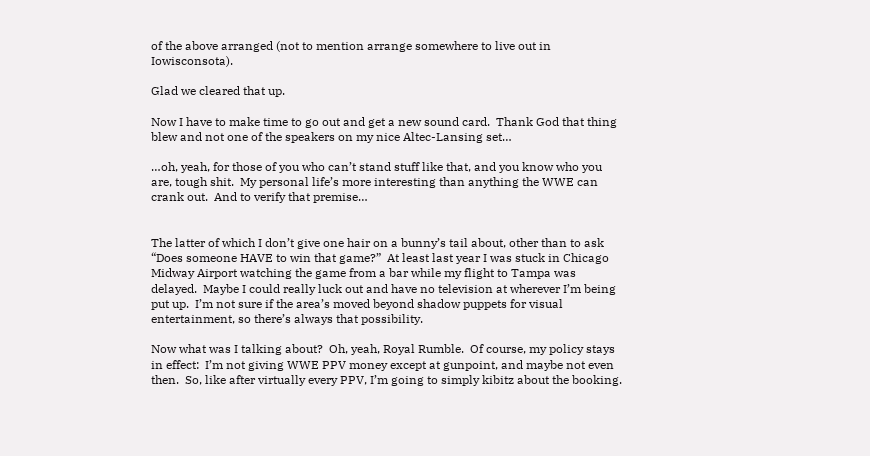of the above arranged (not to mention arrange somewhere to live out in Iowisconsota).

Glad we cleared that up.

Now I have to make time to go out and get a new sound card.  Thank God that thing blew and not one of the speakers on my nice Altec-Lansing set…

…oh, yeah, for those of you who can’t stand stuff like that, and you know who you are, tough shit.  My personal life’s more interesting than anything the WWE can crank out.  And to verify that premise…


The latter of which I don’t give one hair on a bunny’s tail about, other than to ask “Does someone HAVE to win that game?”  At least last year I was stuck in Chicago Midway Airport watching the game from a bar while my flight to Tampa was delayed.  Maybe I could really luck out and have no television at wherever I’m being put up.  I’m not sure if the area’s moved beyond shadow puppets for visual entertainment, so there’s always that possibility.

Now what was I talking about?  Oh, yeah, Royal Rumble.  Of course, my policy stays in effect:  I’m not giving WWE PPV money except at gunpoint, and maybe not even then.  So, like after virtually every PPV, I’m going to simply kibitz about the booking.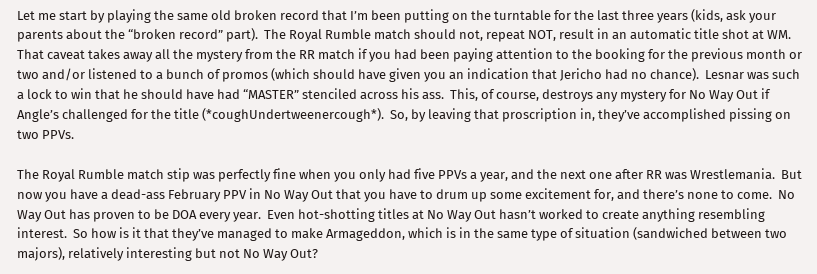Let me start by playing the same old broken record that I’m been putting on the turntable for the last three years (kids, ask your parents about the “broken record” part).  The Royal Rumble match should not, repeat NOT, result in an automatic title shot at WM.  That caveat takes away all the mystery from the RR match if you had been paying attention to the booking for the previous month or two and/or listened to a bunch of promos (which should have given you an indication that Jericho had no chance).  Lesnar was such a lock to win that he should have had “MASTER” stenciled across his ass.  This, of course, destroys any mystery for No Way Out if Angle’s challenged for the title (*coughUndertweenercough*).  So, by leaving that proscription in, they’ve accomplished pissing on two PPVs.

The Royal Rumble match stip was perfectly fine when you only had five PPVs a year, and the next one after RR was Wrestlemania.  But now you have a dead-ass February PPV in No Way Out that you have to drum up some excitement for, and there’s none to come.  No Way Out has proven to be DOA every year.  Even hot-shotting titles at No Way Out hasn’t worked to create anything resembling interest.  So how is it that they’ve managed to make Armageddon, which is in the same type of situation (sandwiched between two majors), relatively interesting but not No Way Out?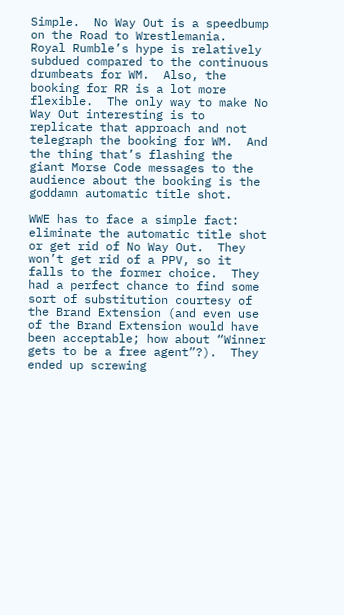Simple.  No Way Out is a speedbump on the Road to Wrestlemania.  Royal Rumble’s hype is relatively subdued compared to the continuous drumbeats for WM.  Also, the booking for RR is a lot more flexible.  The only way to make No Way Out interesting is to replicate that approach and not telegraph the booking for WM.  And the thing that’s flashing the giant Morse Code messages to the audience about the booking is the goddamn automatic title shot.

WWE has to face a simple fact:  eliminate the automatic title shot or get rid of No Way Out.  They won’t get rid of a PPV, so it falls to the former choice.  They had a perfect chance to find some sort of substitution courtesy of the Brand Extension (and even use of the Brand Extension would have been acceptable; how about “Winner gets to be a free agent”?).  They ended up screwing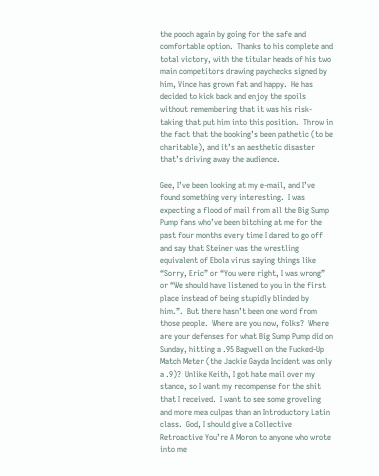the pooch again by going for the safe and comfortable option.  Thanks to his complete and total victory, with the titular heads of his two main competitors drawing paychecks signed by him, Vince has grown fat and happy.  He has decided to kick back and enjoy the spoils without remembering that it was his risk-taking that put him into this position.  Throw in the fact that the booking’s been pathetic (to be charitable), and it’s an aesthetic disaster that’s driving away the audience.

Gee, I’ve been looking at my e-mail, and I’ve found something very interesting.  I was expecting a flood of mail from all the Big Sump Pump fans who’ve been bitching at me for the past four months every time I dared to go off and say that Steiner was the wrestling equivalent of Ebola virus saying things like “Sorry, Eric” or “You were right, I was wrong” or “We should have listened to you in the first place instead of being stupidly blinded by him.”.  But there hasn’t been one word from those people.  Where are you now, folks?  Where are your defenses for what Big Sump Pump did on Sunday, hitting a .95 Bagwell on the Fucked-Up Match Meter (the Jackie Gayda Incident was only a .9)?  Unlike Keith, I got hate mail over my stance, so I want my recompense for the shit that I received.  I want to see some groveling and more mea culpas than an Introductory Latin class.  God, I should give a Collective Retroactive You’re A Moron to anyone who wrote into me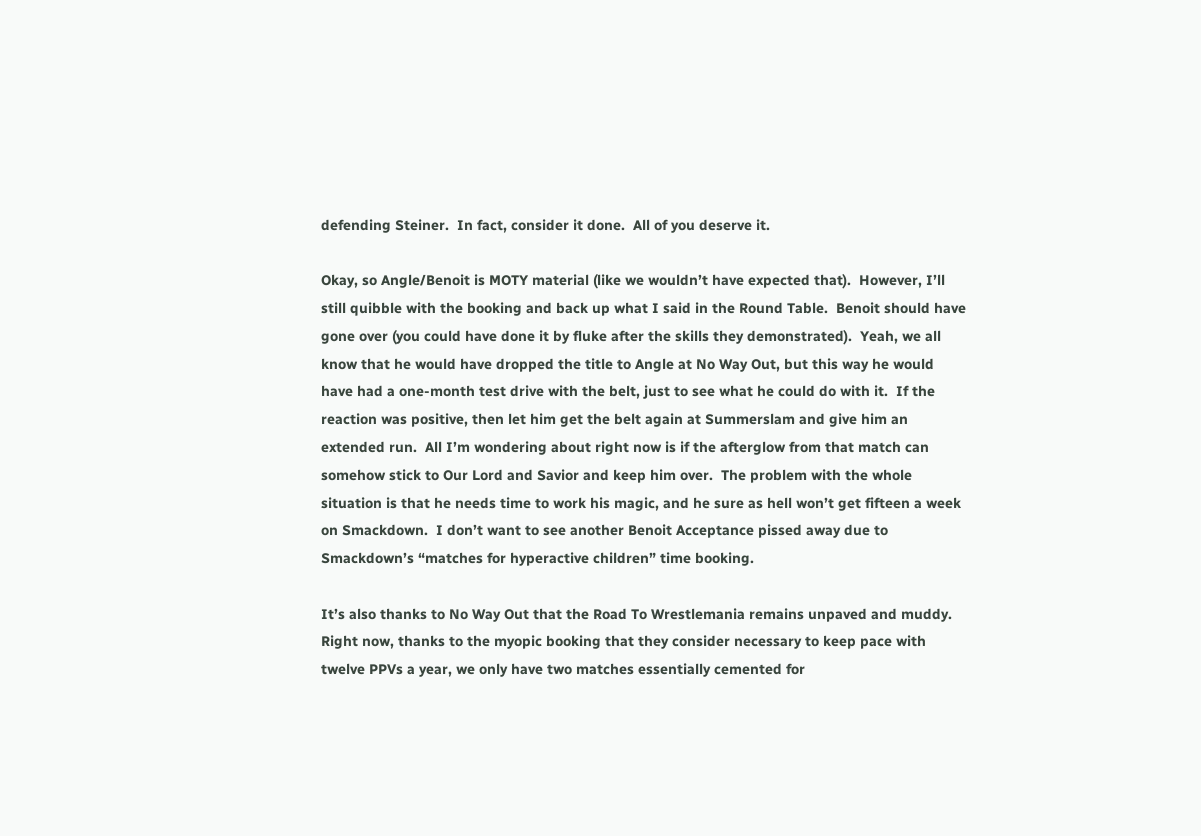defending Steiner.  In fact, consider it done.  All of you deserve it.

Okay, so Angle/Benoit is MOTY material (like we wouldn’t have expected that).  However, I’ll still quibble with the booking and back up what I said in the Round Table.  Benoit should have gone over (you could have done it by fluke after the skills they demonstrated).  Yeah, we all know that he would have dropped the title to Angle at No Way Out, but this way he would have had a one-month test drive with the belt, just to see what he could do with it.  If the reaction was positive, then let him get the belt again at Summerslam and give him an extended run.  All I’m wondering about right now is if the afterglow from that match can somehow stick to Our Lord and Savior and keep him over.  The problem with the whole situation is that he needs time to work his magic, and he sure as hell won’t get fifteen a week on Smackdown.  I don’t want to see another Benoit Acceptance pissed away due to Smackdown’s “matches for hyperactive children” time booking.

It’s also thanks to No Way Out that the Road To Wrestlemania remains unpaved and muddy.  Right now, thanks to the myopic booking that they consider necessary to keep pace with twelve PPVs a year, we only have two matches essentially cemented for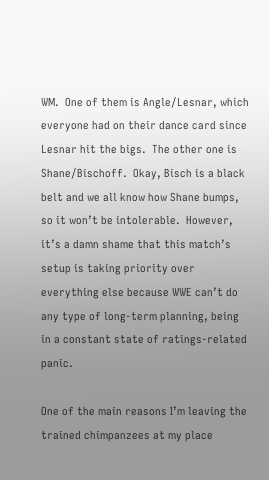WM.  One of them is Angle/Lesnar, which everyone had on their dance card since Lesnar hit the bigs.  The other one is Shane/Bischoff.  Okay, Bisch is a black belt and we all know how Shane bumps, so it won’t be intolerable.  However, it’s a damn shame that this match’s setup is taking priority over everything else because WWE can’t do any type of long-term planning, being in a constant state of ratings-related panic.

One of the main reasons I’m leaving the trained chimpanzees at my place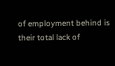of employment behind is their total lack of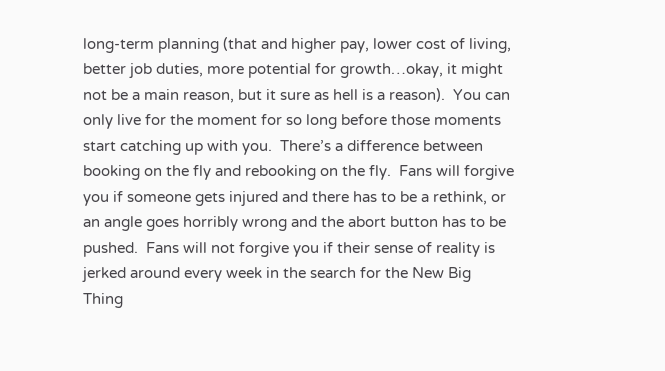long-term planning (that and higher pay, lower cost of living, better job duties, more potential for growth…okay, it might not be a main reason, but it sure as hell is a reason).  You can only live for the moment for so long before those moments start catching up with you.  There’s a difference between booking on the fly and rebooking on the fly.  Fans will forgive you if someone gets injured and there has to be a rethink, or an angle goes horribly wrong and the abort button has to be pushed.  Fans will not forgive you if their sense of reality is jerked around every week in the search for the New Big Thing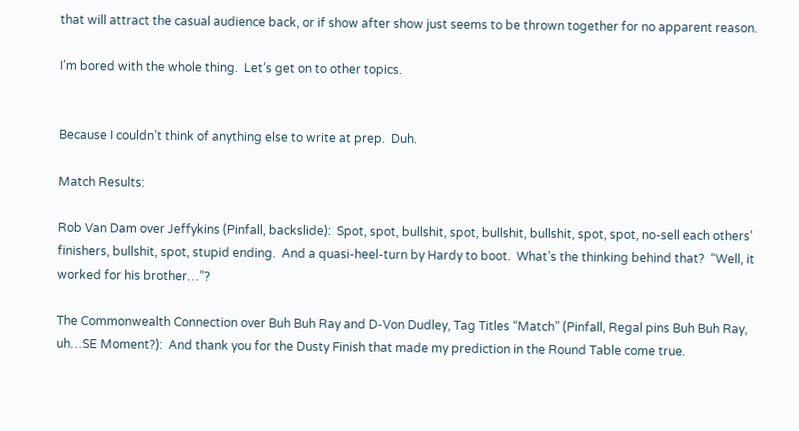that will attract the casual audience back, or if show after show just seems to be thrown together for no apparent reason.

I’m bored with the whole thing.  Let’s get on to other topics.


Because I couldn’t think of anything else to write at prep.  Duh.

Match Results:

Rob Van Dam over Jeffykins (Pinfall, backslide):  Spot, spot, bullshit, spot, bullshit, bullshit, spot, spot, no-sell each others’ finishers, bullshit, spot, stupid ending.  And a quasi-heel-turn by Hardy to boot.  What’s the thinking behind that?  “Well, it worked for his brother…”?

The Commonwealth Connection over Buh Buh Ray and D-Von Dudley, Tag Titles “Match” (Pinfall, Regal pins Buh Buh Ray, uh…SE Moment?):  And thank you for the Dusty Finish that made my prediction in the Round Table come true.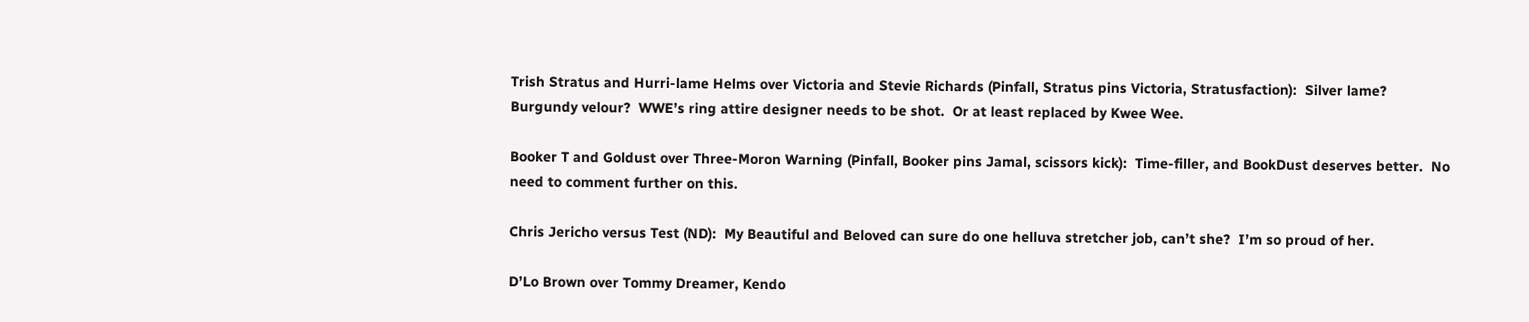Trish Stratus and Hurri-lame Helms over Victoria and Stevie Richards (Pinfall, Stratus pins Victoria, Stratusfaction):  Silver lame?  Burgundy velour?  WWE’s ring attire designer needs to be shot.  Or at least replaced by Kwee Wee.

Booker T and Goldust over Three-Moron Warning (Pinfall, Booker pins Jamal, scissors kick):  Time-filler, and BookDust deserves better.  No need to comment further on this.

Chris Jericho versus Test (ND):  My Beautiful and Beloved can sure do one helluva stretcher job, can’t she?  I’m so proud of her.

D’Lo Brown over Tommy Dreamer, Kendo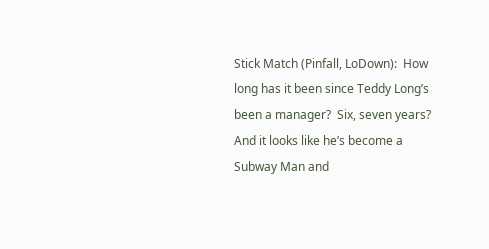Stick Match (Pinfall, LoDown):  How long has it been since Teddy Long’s been a manager?  Six, seven years?  And it looks like he’s become a Subway Man and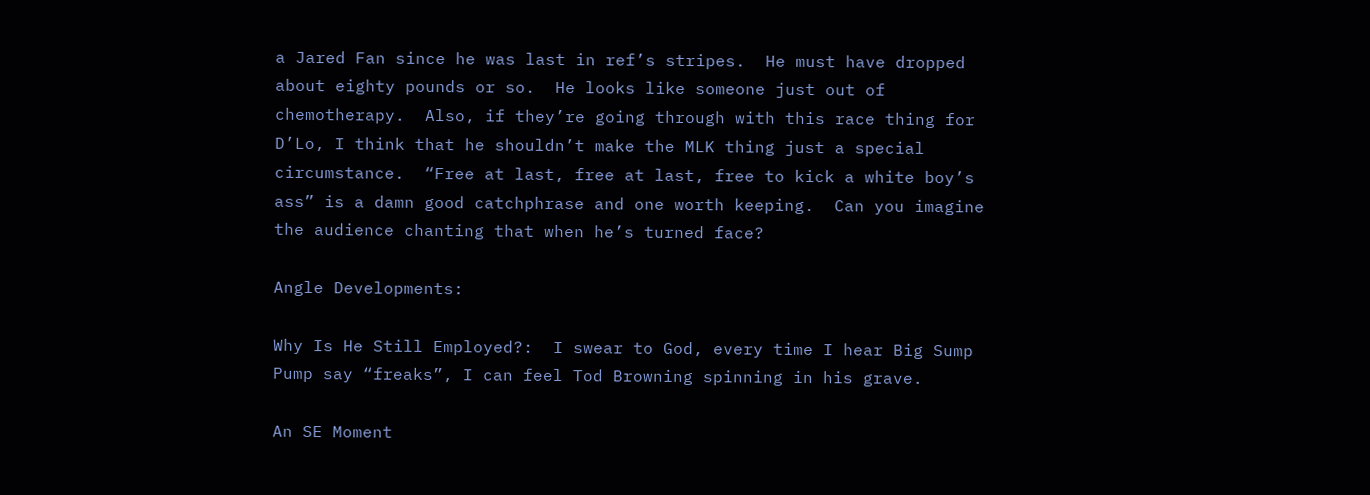a Jared Fan since he was last in ref’s stripes.  He must have dropped about eighty pounds or so.  He looks like someone just out of chemotherapy.  Also, if they’re going through with this race thing for D’Lo, I think that he shouldn’t make the MLK thing just a special circumstance.  “Free at last, free at last, free to kick a white boy’s ass” is a damn good catchphrase and one worth keeping.  Can you imagine the audience chanting that when he’s turned face?

Angle Developments:

Why Is He Still Employed?:  I swear to God, every time I hear Big Sump Pump say “freaks”, I can feel Tod Browning spinning in his grave.

An SE Moment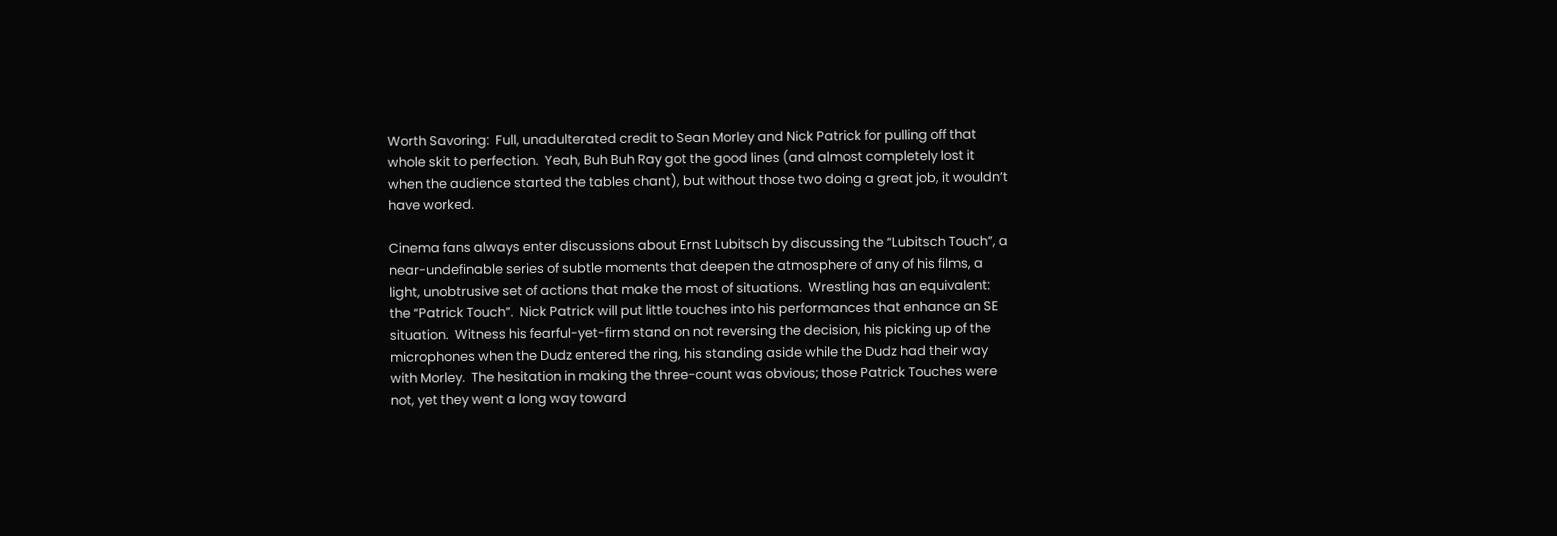Worth Savoring:  Full, unadulterated credit to Sean Morley and Nick Patrick for pulling off that whole skit to perfection.  Yeah, Buh Buh Ray got the good lines (and almost completely lost it when the audience started the tables chant), but without those two doing a great job, it wouldn’t have worked.

Cinema fans always enter discussions about Ernst Lubitsch by discussing the “Lubitsch Touch”, a near-undefinable series of subtle moments that deepen the atmosphere of any of his films, a light, unobtrusive set of actions that make the most of situations.  Wrestling has an equivalent:  the “Patrick Touch”.  Nick Patrick will put little touches into his performances that enhance an SE situation.  Witness his fearful-yet-firm stand on not reversing the decision, his picking up of the microphones when the Dudz entered the ring, his standing aside while the Dudz had their way with Morley.  The hesitation in making the three-count was obvious; those Patrick Touches were not, yet they went a long way toward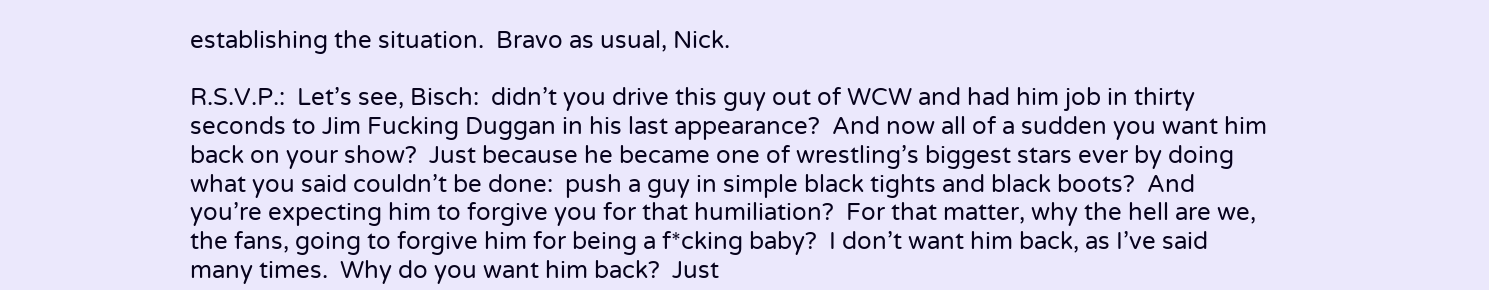establishing the situation.  Bravo as usual, Nick.

R.S.V.P.:  Let’s see, Bisch:  didn’t you drive this guy out of WCW and had him job in thirty seconds to Jim Fucking Duggan in his last appearance?  And now all of a sudden you want him back on your show?  Just because he became one of wrestling’s biggest stars ever by doing what you said couldn’t be done:  push a guy in simple black tights and black boots?  And you’re expecting him to forgive you for that humiliation?  For that matter, why the hell are we, the fans, going to forgive him for being a f*cking baby?  I don’t want him back, as I’ve said many times.  Why do you want him back?  Just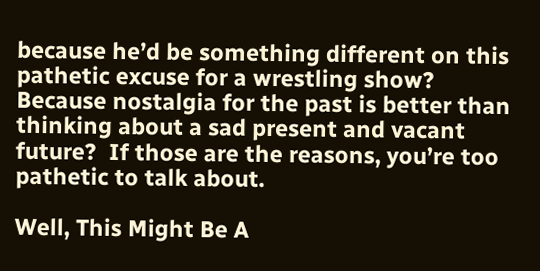because he’d be something different on this pathetic excuse for a wrestling show?  Because nostalgia for the past is better than thinking about a sad present and vacant future?  If those are the reasons, you’re too pathetic to talk about.

Well, This Might Be A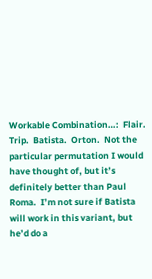Workable Combination…:  Flair.  Trip.  Batista.  Orton.  Not the particular permutation I would have thought of, but it’s definitely better than Paul Roma.  I’m not sure if Batista will work in this variant, but he’d do a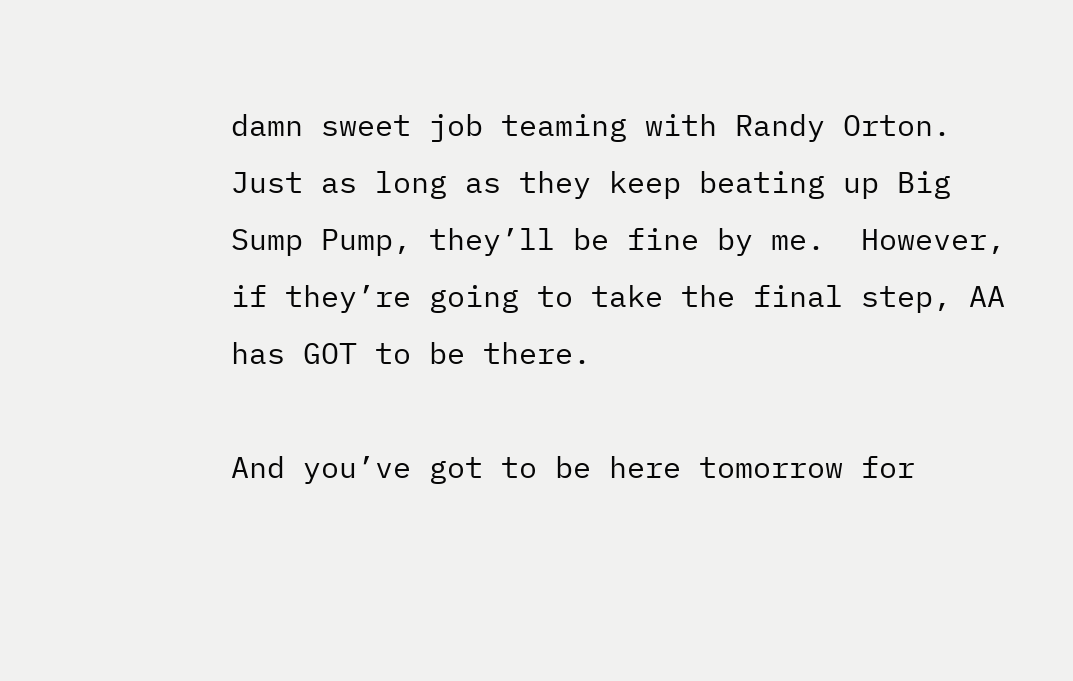damn sweet job teaming with Randy Orton.  Just as long as they keep beating up Big Sump Pump, they’ll be fine by me.  However, if they’re going to take the final step, AA has GOT to be there.

And you’ve got to be here tomorrow for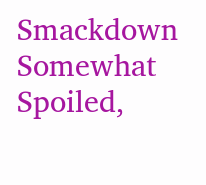Smackdown Somewhat Spoiled,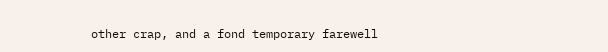other crap, and a fond temporary farewell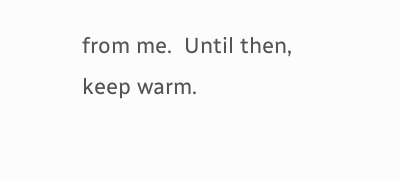from me.  Until then, keep warm.